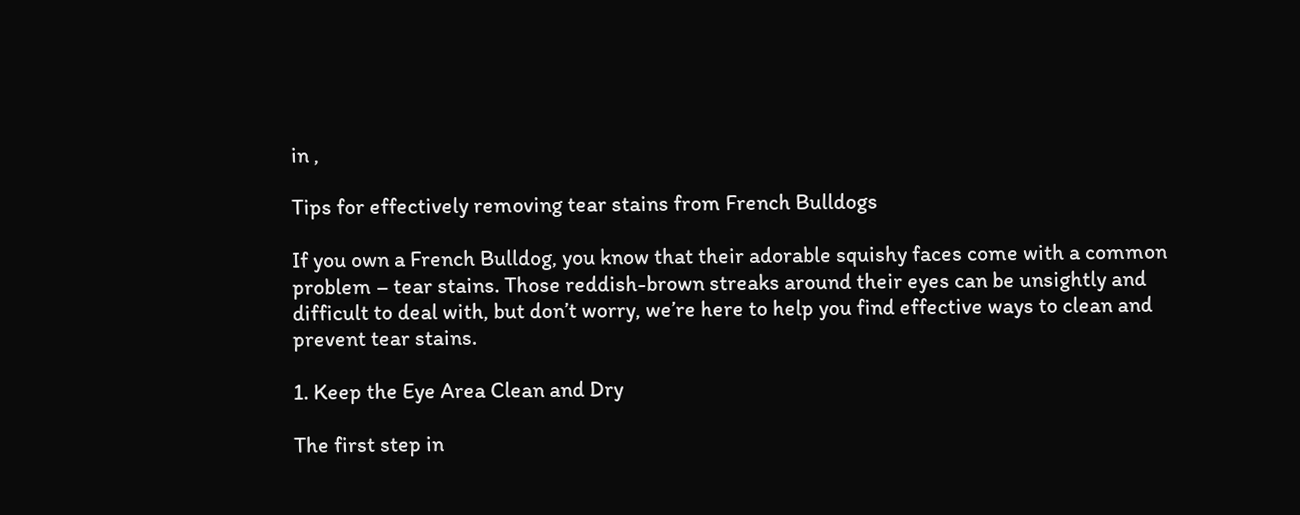in ,

Tips for effectively removing tear stains from French Bulldogs

If you own a French Bulldog, you know that their adorable squishy faces come with a common problem – tear stains. Those reddish-brown streaks around their eyes can be unsightly and difficult to deal with, but don’t worry, we’re here to help you find effective ways to clean and prevent tear stains.

1. Keep the Eye Area Clean and Dry

The first step in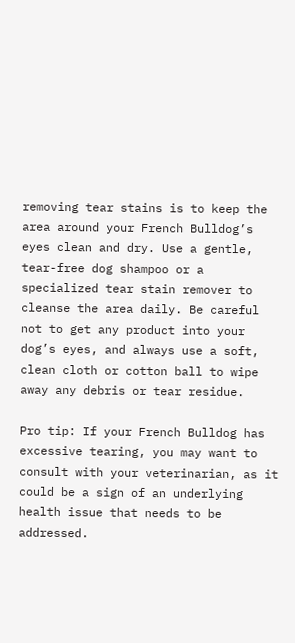removing tear stains is to keep the area around your French Bulldog’s eyes clean and dry. Use a gentle, tear-free dog shampoo or a specialized tear stain remover to cleanse the area daily. Be careful not to get any product into your dog’s eyes, and always use a soft, clean cloth or cotton ball to wipe away any debris or tear residue.

Pro tip: If your French Bulldog has excessive tearing, you may want to consult with your veterinarian, as it could be a sign of an underlying health issue that needs to be addressed.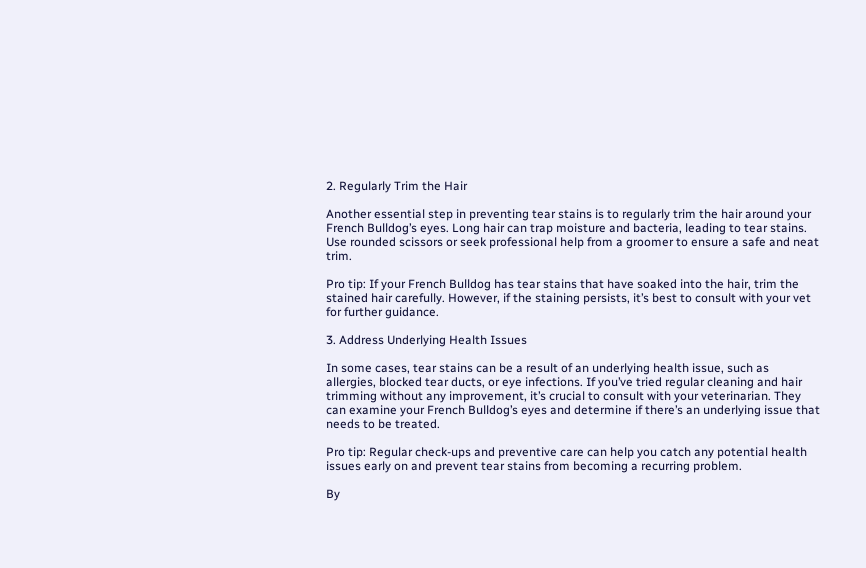2. Regularly Trim the Hair

Another essential step in preventing tear stains is to regularly trim the hair around your French Bulldog’s eyes. Long hair can trap moisture and bacteria, leading to tear stains. Use rounded scissors or seek professional help from a groomer to ensure a safe and neat trim.

Pro tip: If your French Bulldog has tear stains that have soaked into the hair, trim the stained hair carefully. However, if the staining persists, it’s best to consult with your vet for further guidance.

3. Address Underlying Health Issues

In some cases, tear stains can be a result of an underlying health issue, such as allergies, blocked tear ducts, or eye infections. If you’ve tried regular cleaning and hair trimming without any improvement, it’s crucial to consult with your veterinarian. They can examine your French Bulldog’s eyes and determine if there’s an underlying issue that needs to be treated.

Pro tip: Regular check-ups and preventive care can help you catch any potential health issues early on and prevent tear stains from becoming a recurring problem.

By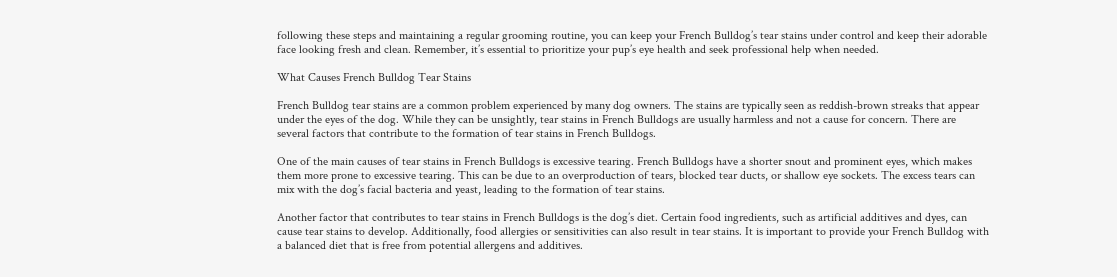following these steps and maintaining a regular grooming routine, you can keep your French Bulldog’s tear stains under control and keep their adorable face looking fresh and clean. Remember, it’s essential to prioritize your pup’s eye health and seek professional help when needed.

What Causes French Bulldog Tear Stains

French Bulldog tear stains are a common problem experienced by many dog owners. The stains are typically seen as reddish-brown streaks that appear under the eyes of the dog. While they can be unsightly, tear stains in French Bulldogs are usually harmless and not a cause for concern. There are several factors that contribute to the formation of tear stains in French Bulldogs.

One of the main causes of tear stains in French Bulldogs is excessive tearing. French Bulldogs have a shorter snout and prominent eyes, which makes them more prone to excessive tearing. This can be due to an overproduction of tears, blocked tear ducts, or shallow eye sockets. The excess tears can mix with the dog’s facial bacteria and yeast, leading to the formation of tear stains.

Another factor that contributes to tear stains in French Bulldogs is the dog’s diet. Certain food ingredients, such as artificial additives and dyes, can cause tear stains to develop. Additionally, food allergies or sensitivities can also result in tear stains. It is important to provide your French Bulldog with a balanced diet that is free from potential allergens and additives.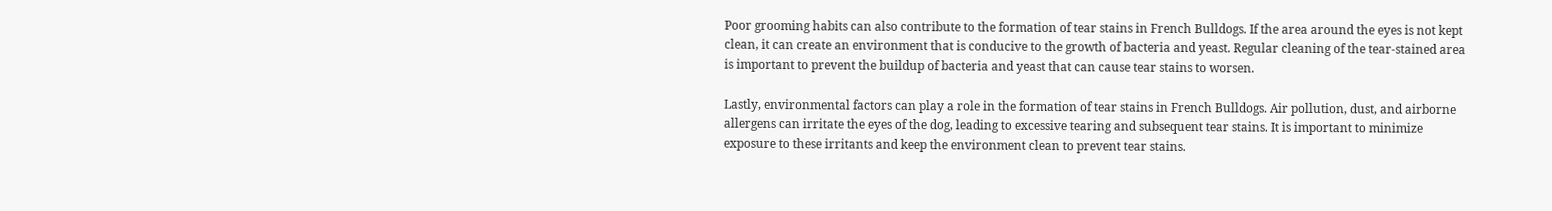Poor grooming habits can also contribute to the formation of tear stains in French Bulldogs. If the area around the eyes is not kept clean, it can create an environment that is conducive to the growth of bacteria and yeast. Regular cleaning of the tear-stained area is important to prevent the buildup of bacteria and yeast that can cause tear stains to worsen.

Lastly, environmental factors can play a role in the formation of tear stains in French Bulldogs. Air pollution, dust, and airborne allergens can irritate the eyes of the dog, leading to excessive tearing and subsequent tear stains. It is important to minimize exposure to these irritants and keep the environment clean to prevent tear stains.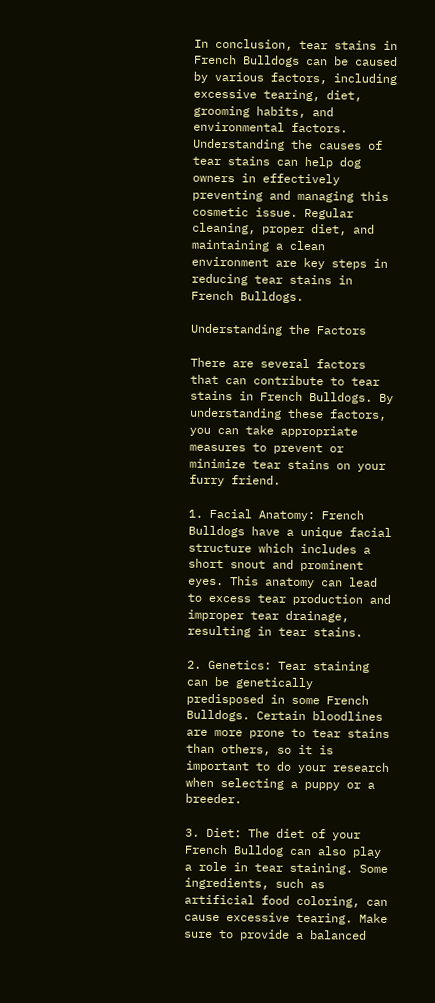In conclusion, tear stains in French Bulldogs can be caused by various factors, including excessive tearing, diet, grooming habits, and environmental factors. Understanding the causes of tear stains can help dog owners in effectively preventing and managing this cosmetic issue. Regular cleaning, proper diet, and maintaining a clean environment are key steps in reducing tear stains in French Bulldogs.

Understanding the Factors

There are several factors that can contribute to tear stains in French Bulldogs. By understanding these factors, you can take appropriate measures to prevent or minimize tear stains on your furry friend.

1. Facial Anatomy: French Bulldogs have a unique facial structure which includes a short snout and prominent eyes. This anatomy can lead to excess tear production and improper tear drainage, resulting in tear stains.

2. Genetics: Tear staining can be genetically predisposed in some French Bulldogs. Certain bloodlines are more prone to tear stains than others, so it is important to do your research when selecting a puppy or a breeder.

3. Diet: The diet of your French Bulldog can also play a role in tear staining. Some ingredients, such as artificial food coloring, can cause excessive tearing. Make sure to provide a balanced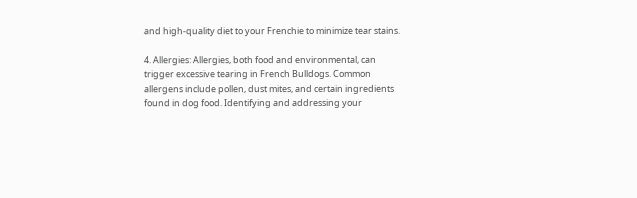and high-quality diet to your Frenchie to minimize tear stains.

4. Allergies: Allergies, both food and environmental, can trigger excessive tearing in French Bulldogs. Common allergens include pollen, dust mites, and certain ingredients found in dog food. Identifying and addressing your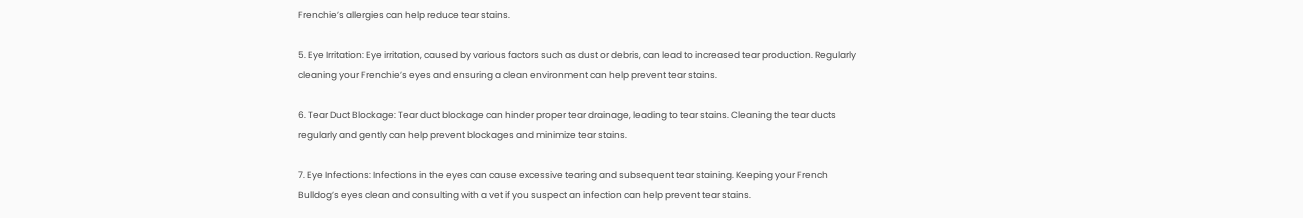Frenchie’s allergies can help reduce tear stains.

5. Eye Irritation: Eye irritation, caused by various factors such as dust or debris, can lead to increased tear production. Regularly cleaning your Frenchie’s eyes and ensuring a clean environment can help prevent tear stains.

6. Tear Duct Blockage: Tear duct blockage can hinder proper tear drainage, leading to tear stains. Cleaning the tear ducts regularly and gently can help prevent blockages and minimize tear stains.

7. Eye Infections: Infections in the eyes can cause excessive tearing and subsequent tear staining. Keeping your French Bulldog’s eyes clean and consulting with a vet if you suspect an infection can help prevent tear stains.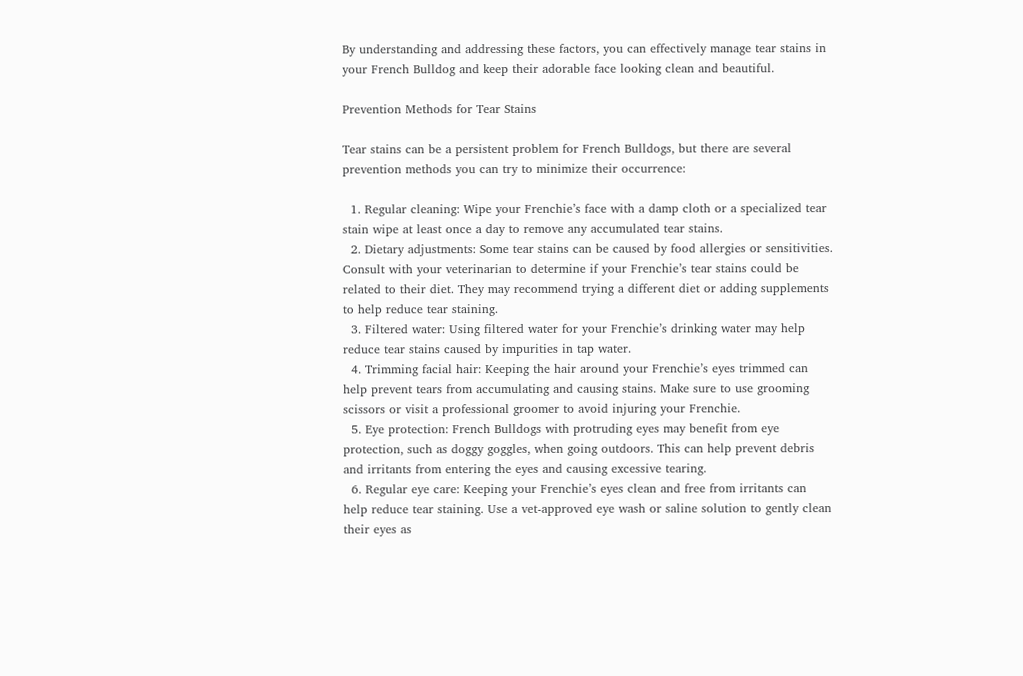By understanding and addressing these factors, you can effectively manage tear stains in your French Bulldog and keep their adorable face looking clean and beautiful.

Prevention Methods for Tear Stains

Tear stains can be a persistent problem for French Bulldogs, but there are several prevention methods you can try to minimize their occurrence:

  1. Regular cleaning: Wipe your Frenchie’s face with a damp cloth or a specialized tear stain wipe at least once a day to remove any accumulated tear stains.
  2. Dietary adjustments: Some tear stains can be caused by food allergies or sensitivities. Consult with your veterinarian to determine if your Frenchie’s tear stains could be related to their diet. They may recommend trying a different diet or adding supplements to help reduce tear staining.
  3. Filtered water: Using filtered water for your Frenchie’s drinking water may help reduce tear stains caused by impurities in tap water.
  4. Trimming facial hair: Keeping the hair around your Frenchie’s eyes trimmed can help prevent tears from accumulating and causing stains. Make sure to use grooming scissors or visit a professional groomer to avoid injuring your Frenchie.
  5. Eye protection: French Bulldogs with protruding eyes may benefit from eye protection, such as doggy goggles, when going outdoors. This can help prevent debris and irritants from entering the eyes and causing excessive tearing.
  6. Regular eye care: Keeping your Frenchie’s eyes clean and free from irritants can help reduce tear staining. Use a vet-approved eye wash or saline solution to gently clean their eyes as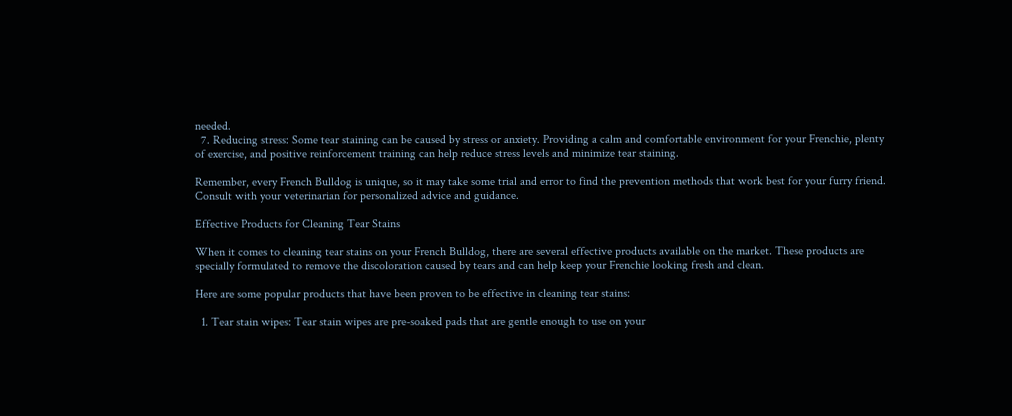needed.
  7. Reducing stress: Some tear staining can be caused by stress or anxiety. Providing a calm and comfortable environment for your Frenchie, plenty of exercise, and positive reinforcement training can help reduce stress levels and minimize tear staining.

Remember, every French Bulldog is unique, so it may take some trial and error to find the prevention methods that work best for your furry friend. Consult with your veterinarian for personalized advice and guidance.

Effective Products for Cleaning Tear Stains

When it comes to cleaning tear stains on your French Bulldog, there are several effective products available on the market. These products are specially formulated to remove the discoloration caused by tears and can help keep your Frenchie looking fresh and clean.

Here are some popular products that have been proven to be effective in cleaning tear stains:

  1. Tear stain wipes: Tear stain wipes are pre-soaked pads that are gentle enough to use on your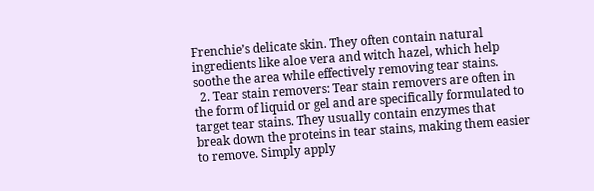Frenchie’s delicate skin. They often contain natural ingredients like aloe vera and witch hazel, which help soothe the area while effectively removing tear stains.
  2. Tear stain removers: Tear stain removers are often in the form of liquid or gel and are specifically formulated to target tear stains. They usually contain enzymes that break down the proteins in tear stains, making them easier to remove. Simply apply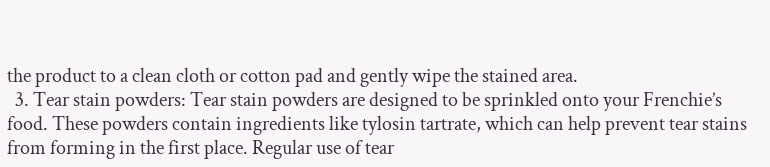the product to a clean cloth or cotton pad and gently wipe the stained area.
  3. Tear stain powders: Tear stain powders are designed to be sprinkled onto your Frenchie’s food. These powders contain ingredients like tylosin tartrate, which can help prevent tear stains from forming in the first place. Regular use of tear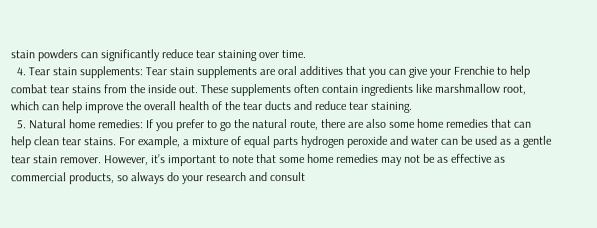stain powders can significantly reduce tear staining over time.
  4. Tear stain supplements: Tear stain supplements are oral additives that you can give your Frenchie to help combat tear stains from the inside out. These supplements often contain ingredients like marshmallow root, which can help improve the overall health of the tear ducts and reduce tear staining.
  5. Natural home remedies: If you prefer to go the natural route, there are also some home remedies that can help clean tear stains. For example, a mixture of equal parts hydrogen peroxide and water can be used as a gentle tear stain remover. However, it’s important to note that some home remedies may not be as effective as commercial products, so always do your research and consult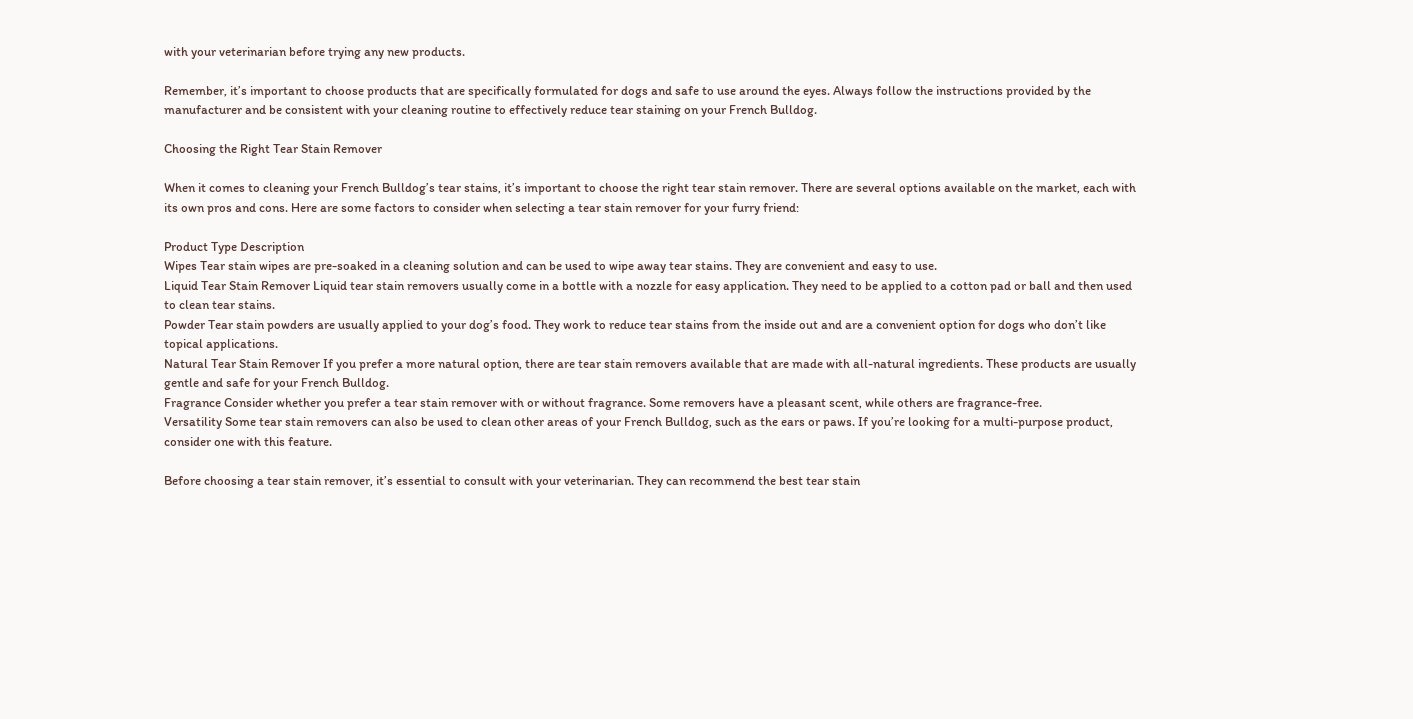with your veterinarian before trying any new products.

Remember, it’s important to choose products that are specifically formulated for dogs and safe to use around the eyes. Always follow the instructions provided by the manufacturer and be consistent with your cleaning routine to effectively reduce tear staining on your French Bulldog.

Choosing the Right Tear Stain Remover

When it comes to cleaning your French Bulldog’s tear stains, it’s important to choose the right tear stain remover. There are several options available on the market, each with its own pros and cons. Here are some factors to consider when selecting a tear stain remover for your furry friend:

Product Type Description
Wipes Tear stain wipes are pre-soaked in a cleaning solution and can be used to wipe away tear stains. They are convenient and easy to use.
Liquid Tear Stain Remover Liquid tear stain removers usually come in a bottle with a nozzle for easy application. They need to be applied to a cotton pad or ball and then used to clean tear stains.
Powder Tear stain powders are usually applied to your dog’s food. They work to reduce tear stains from the inside out and are a convenient option for dogs who don’t like topical applications.
Natural Tear Stain Remover If you prefer a more natural option, there are tear stain removers available that are made with all-natural ingredients. These products are usually gentle and safe for your French Bulldog.
Fragrance Consider whether you prefer a tear stain remover with or without fragrance. Some removers have a pleasant scent, while others are fragrance-free.
Versatility Some tear stain removers can also be used to clean other areas of your French Bulldog, such as the ears or paws. If you’re looking for a multi-purpose product, consider one with this feature.

Before choosing a tear stain remover, it’s essential to consult with your veterinarian. They can recommend the best tear stain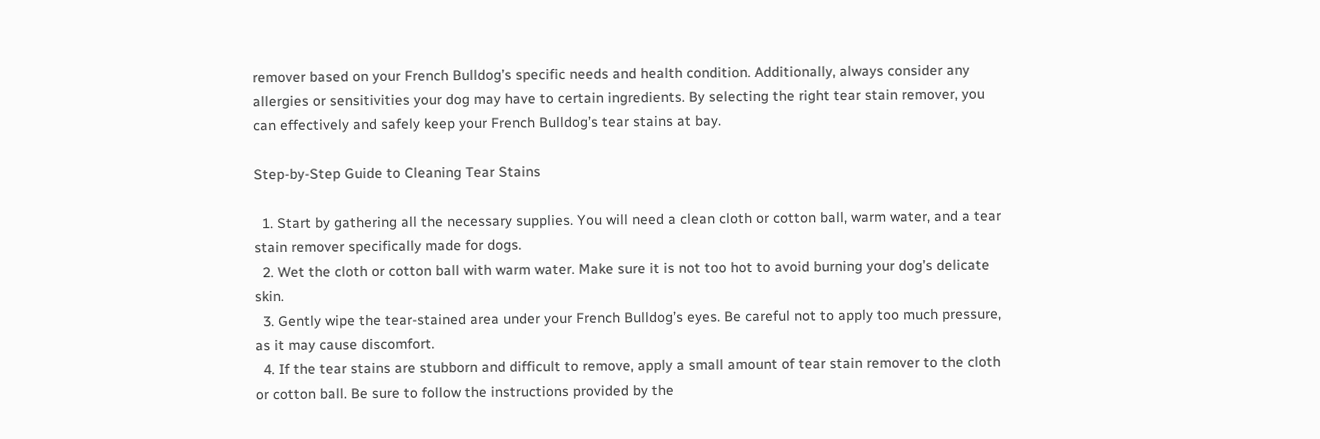remover based on your French Bulldog’s specific needs and health condition. Additionally, always consider any allergies or sensitivities your dog may have to certain ingredients. By selecting the right tear stain remover, you can effectively and safely keep your French Bulldog’s tear stains at bay.

Step-by-Step Guide to Cleaning Tear Stains

  1. Start by gathering all the necessary supplies. You will need a clean cloth or cotton ball, warm water, and a tear stain remover specifically made for dogs.
  2. Wet the cloth or cotton ball with warm water. Make sure it is not too hot to avoid burning your dog’s delicate skin.
  3. Gently wipe the tear-stained area under your French Bulldog’s eyes. Be careful not to apply too much pressure, as it may cause discomfort.
  4. If the tear stains are stubborn and difficult to remove, apply a small amount of tear stain remover to the cloth or cotton ball. Be sure to follow the instructions provided by the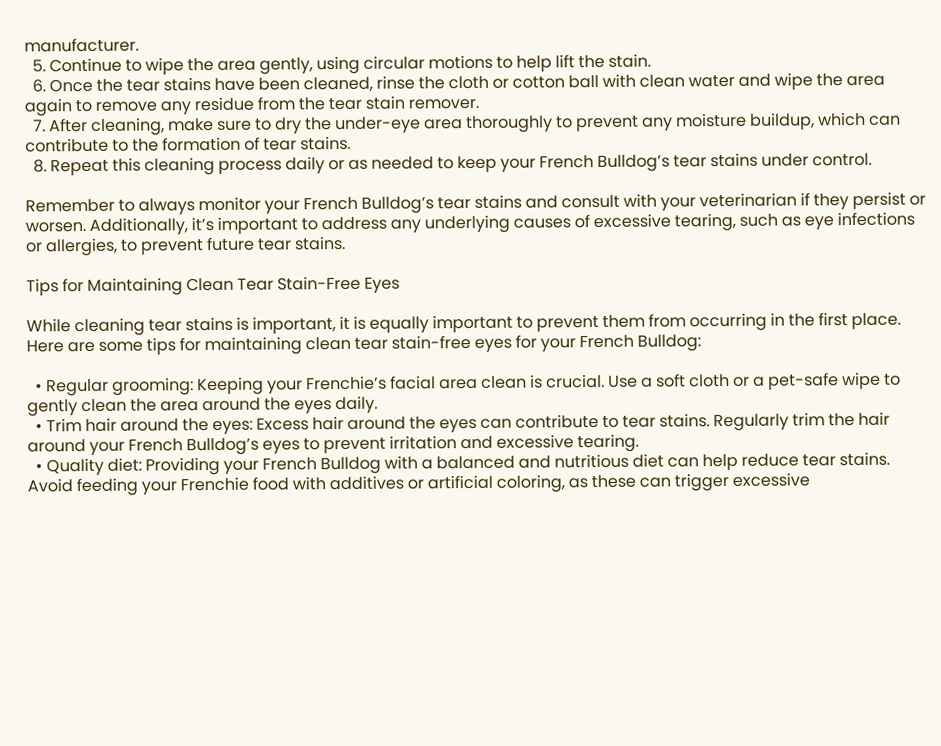manufacturer.
  5. Continue to wipe the area gently, using circular motions to help lift the stain.
  6. Once the tear stains have been cleaned, rinse the cloth or cotton ball with clean water and wipe the area again to remove any residue from the tear stain remover.
  7. After cleaning, make sure to dry the under-eye area thoroughly to prevent any moisture buildup, which can contribute to the formation of tear stains.
  8. Repeat this cleaning process daily or as needed to keep your French Bulldog’s tear stains under control.

Remember to always monitor your French Bulldog’s tear stains and consult with your veterinarian if they persist or worsen. Additionally, it’s important to address any underlying causes of excessive tearing, such as eye infections or allergies, to prevent future tear stains.

Tips for Maintaining Clean Tear Stain-Free Eyes

While cleaning tear stains is important, it is equally important to prevent them from occurring in the first place. Here are some tips for maintaining clean tear stain-free eyes for your French Bulldog:

  • Regular grooming: Keeping your Frenchie’s facial area clean is crucial. Use a soft cloth or a pet-safe wipe to gently clean the area around the eyes daily.
  • Trim hair around the eyes: Excess hair around the eyes can contribute to tear stains. Regularly trim the hair around your French Bulldog’s eyes to prevent irritation and excessive tearing.
  • Quality diet: Providing your French Bulldog with a balanced and nutritious diet can help reduce tear stains. Avoid feeding your Frenchie food with additives or artificial coloring, as these can trigger excessive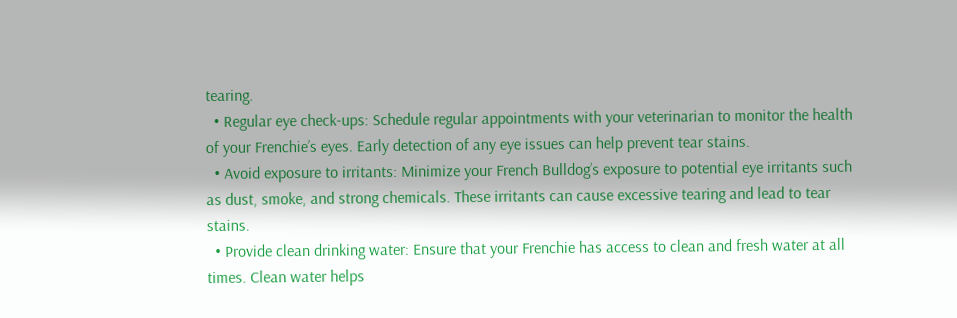tearing.
  • Regular eye check-ups: Schedule regular appointments with your veterinarian to monitor the health of your Frenchie’s eyes. Early detection of any eye issues can help prevent tear stains.
  • Avoid exposure to irritants: Minimize your French Bulldog’s exposure to potential eye irritants such as dust, smoke, and strong chemicals. These irritants can cause excessive tearing and lead to tear stains.
  • Provide clean drinking water: Ensure that your Frenchie has access to clean and fresh water at all times. Clean water helps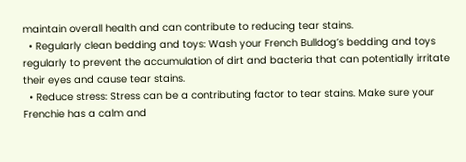maintain overall health and can contribute to reducing tear stains.
  • Regularly clean bedding and toys: Wash your French Bulldog’s bedding and toys regularly to prevent the accumulation of dirt and bacteria that can potentially irritate their eyes and cause tear stains.
  • Reduce stress: Stress can be a contributing factor to tear stains. Make sure your Frenchie has a calm and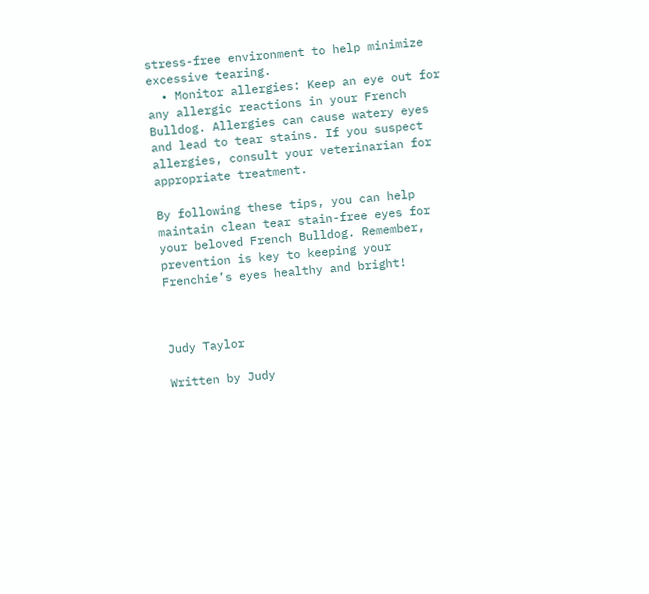stress-free environment to help minimize excessive tearing.
  • Monitor allergies: Keep an eye out for any allergic reactions in your French Bulldog. Allergies can cause watery eyes and lead to tear stains. If you suspect allergies, consult your veterinarian for appropriate treatment.

By following these tips, you can help maintain clean tear stain-free eyes for your beloved French Bulldog. Remember, prevention is key to keeping your Frenchie’s eyes healthy and bright!



Judy Taylor

Written by Judy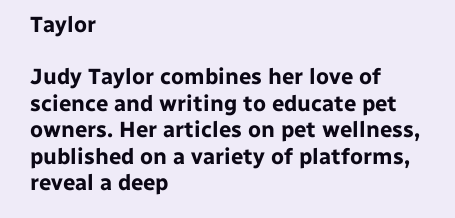Taylor

Judy Taylor combines her love of science and writing to educate pet owners. Her articles on pet wellness, published on a variety of platforms, reveal a deep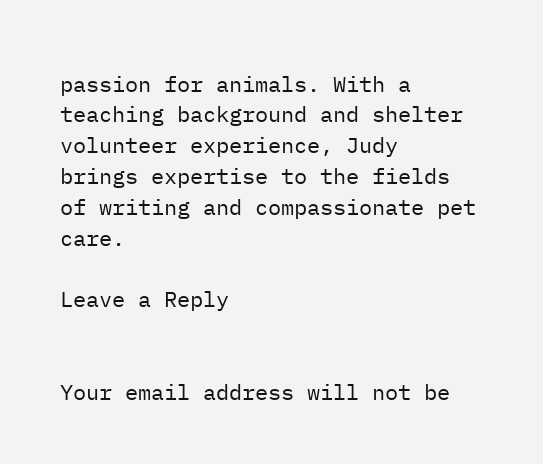passion for animals. With a teaching background and shelter volunteer experience, Judy brings expertise to the fields of writing and compassionate pet care.

Leave a Reply


Your email address will not be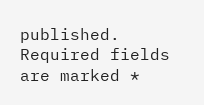published. Required fields are marked *